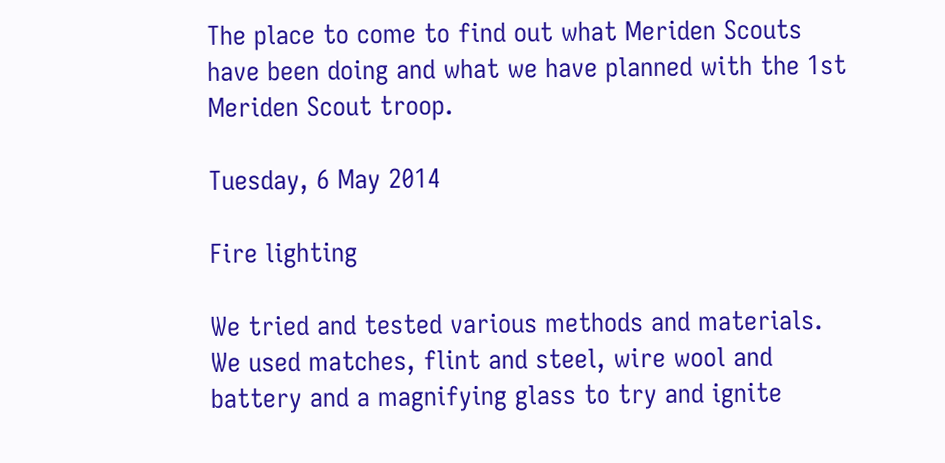The place to come to find out what Meriden Scouts have been doing and what we have planned with the 1st Meriden Scout troop.

Tuesday, 6 May 2014

Fire lighting

We tried and tested various methods and materials.  We used matches, flint and steel, wire wool and battery and a magnifying glass to try and ignite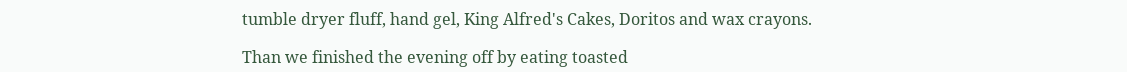tumble dryer fluff, hand gel, King Alfred's Cakes, Doritos and wax crayons.

Than we finished the evening off by eating toasted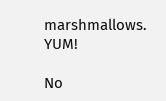marshmallows.  YUM!

No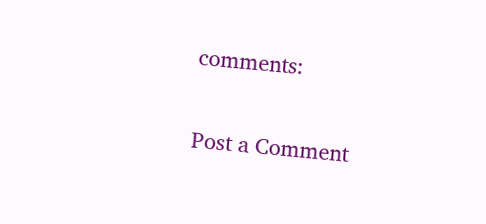comments:

Post a Comment